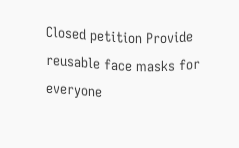Closed petition Provide reusable face masks for everyone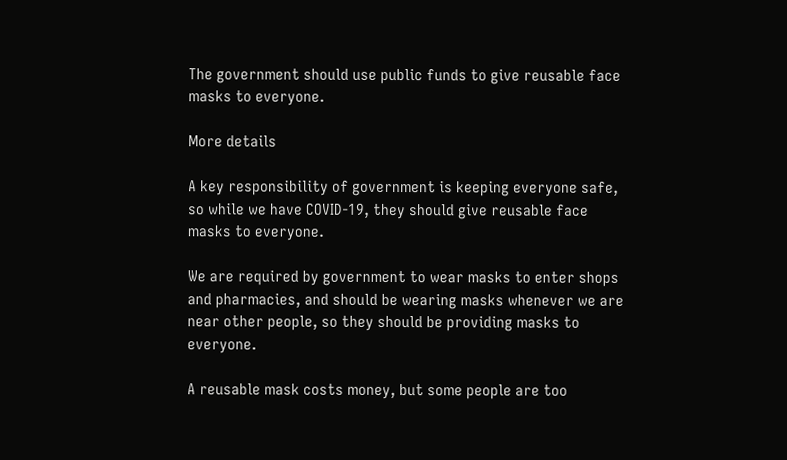The government should use public funds to give reusable face masks to everyone.

More details

A key responsibility of government is keeping everyone safe, so while we have COVID-19, they should give reusable face masks to everyone.

We are required by government to wear masks to enter shops and pharmacies, and should be wearing masks whenever we are near other people, so they should be providing masks to everyone.

A reusable mask costs money, but some people are too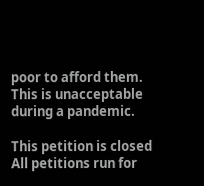poor to afford them. This is unacceptable during a pandemic.

This petition is closed All petitions run for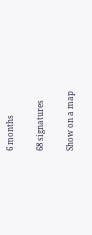6 months

68 signatures

Show on a map